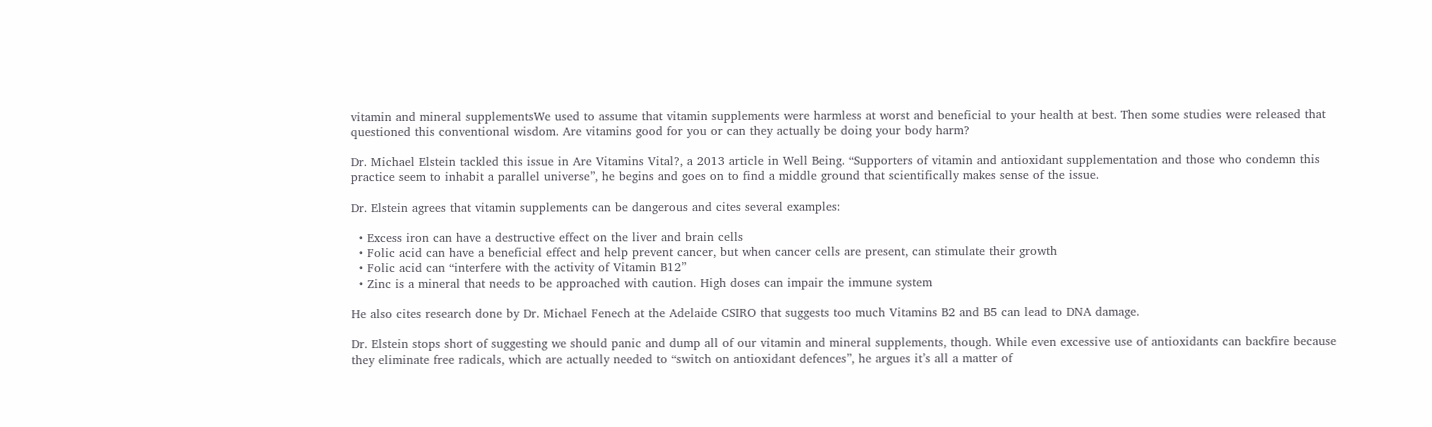vitamin and mineral supplementsWe used to assume that vitamin supplements were harmless at worst and beneficial to your health at best. Then some studies were released that questioned this conventional wisdom. Are vitamins good for you or can they actually be doing your body harm?

Dr. Michael Elstein tackled this issue in Are Vitamins Vital?, a 2013 article in Well Being. “Supporters of vitamin and antioxidant supplementation and those who condemn this practice seem to inhabit a parallel universe”, he begins and goes on to find a middle ground that scientifically makes sense of the issue.

Dr. Elstein agrees that vitamin supplements can be dangerous and cites several examples:

  • Excess iron can have a destructive effect on the liver and brain cells
  • Folic acid can have a beneficial effect and help prevent cancer, but when cancer cells are present, can stimulate their growth
  • Folic acid can “interfere with the activity of Vitamin B12”
  • Zinc is a mineral that needs to be approached with caution. High doses can impair the immune system

He also cites research done by Dr. Michael Fenech at the Adelaide CSIRO that suggests too much Vitamins B2 and B5 can lead to DNA damage.

Dr. Elstein stops short of suggesting we should panic and dump all of our vitamin and mineral supplements, though. While even excessive use of antioxidants can backfire because they eliminate free radicals, which are actually needed to “switch on antioxidant defences”, he argues it’s all a matter of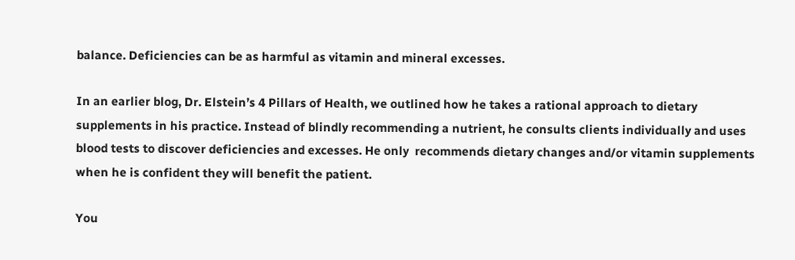balance. Deficiencies can be as harmful as vitamin and mineral excesses.

In an earlier blog, Dr. Elstein’s 4 Pillars of Health, we outlined how he takes a rational approach to dietary supplements in his practice. Instead of blindly recommending a nutrient, he consults clients individually and uses blood tests to discover deficiencies and excesses. He only  recommends dietary changes and/or vitamin supplements when he is confident they will benefit the patient.

You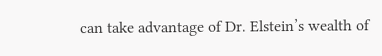can take advantage of Dr. Elstein’s wealth of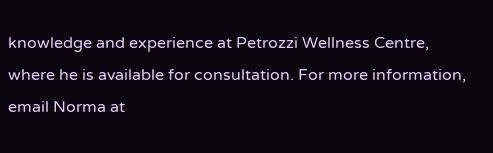knowledge and experience at Petrozzi Wellness Centre, where he is available for consultation. For more information, email Norma at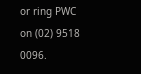or ring PWC on (02) 9518 0096.